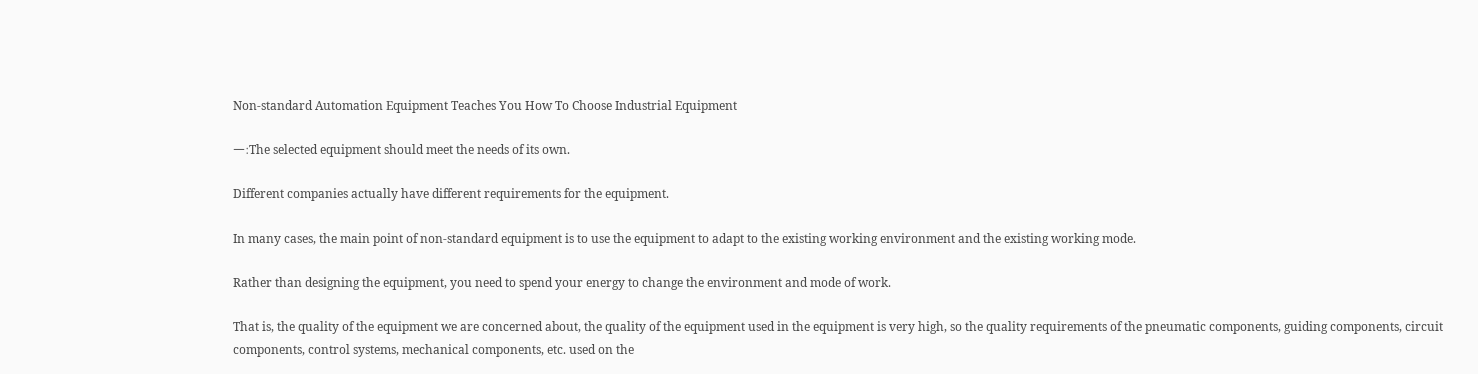Non-standard Automation Equipment Teaches You How To Choose Industrial Equipment

一:The selected equipment should meet the needs of its own.

Different companies actually have different requirements for the equipment.

In many cases, the main point of non-standard equipment is to use the equipment to adapt to the existing working environment and the existing working mode.

Rather than designing the equipment, you need to spend your energy to change the environment and mode of work.

That is, the quality of the equipment we are concerned about, the quality of the equipment used in the equipment is very high, so the quality requirements of the pneumatic components, guiding components, circuit components, control systems, mechanical components, etc. used on the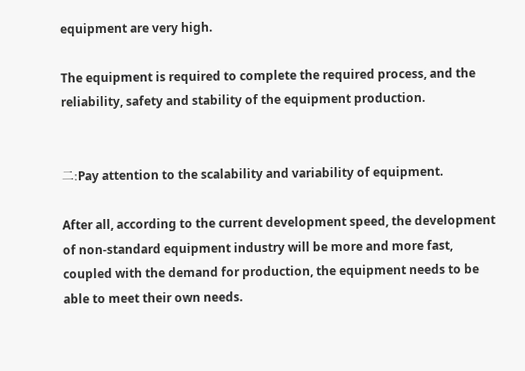equipment are very high.

The equipment is required to complete the required process, and the reliability, safety and stability of the equipment production.


二:Pay attention to the scalability and variability of equipment.

After all, according to the current development speed, the development of non-standard equipment industry will be more and more fast, coupled with the demand for production, the equipment needs to be able to meet their own needs.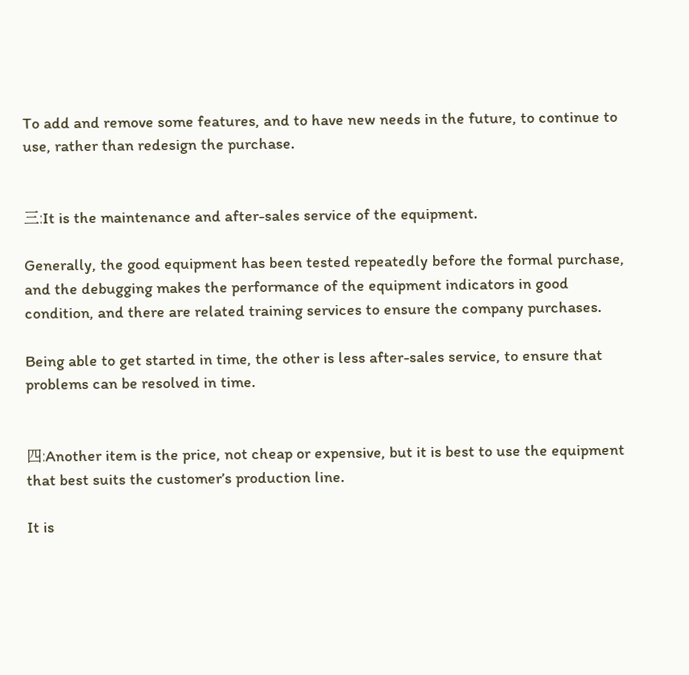To add and remove some features, and to have new needs in the future, to continue to use, rather than redesign the purchase.


三:It is the maintenance and after-sales service of the equipment.

Generally, the good equipment has been tested repeatedly before the formal purchase, and the debugging makes the performance of the equipment indicators in good condition, and there are related training services to ensure the company purchases.

Being able to get started in time, the other is less after-sales service, to ensure that problems can be resolved in time.


四:Another item is the price, not cheap or expensive, but it is best to use the equipment that best suits the customer’s production line.

It is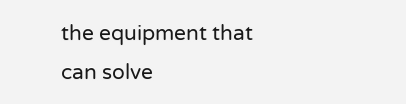the equipment that can solve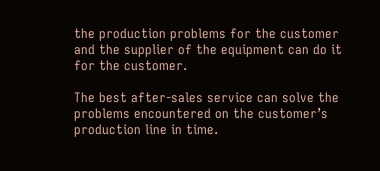the production problems for the customer and the supplier of the equipment can do it for the customer.

The best after-sales service can solve the problems encountered on the customer’s production line in time.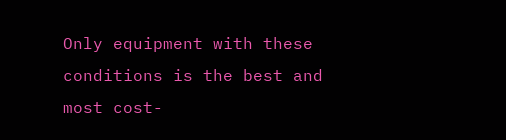Only equipment with these conditions is the best and most cost-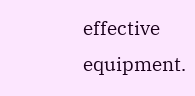effective equipment.